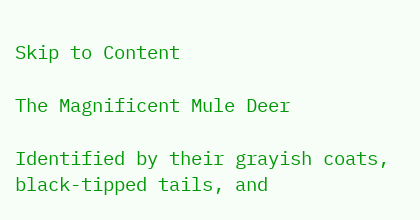Skip to Content

The Magnificent Mule Deer

Identified by their grayish coats, black-tipped tails, and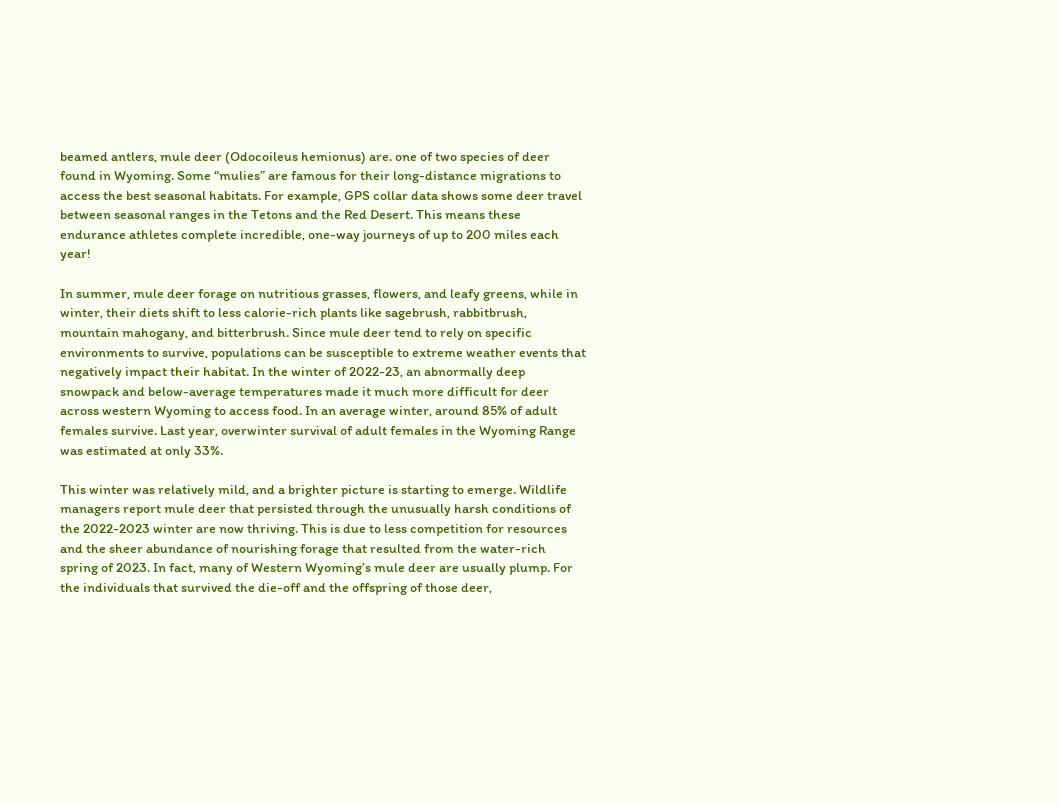beamed antlers, mule deer (Odocoileus hemionus) are. one of two species of deer found in Wyoming. Some “mulies” are famous for their long-distance migrations to access the best seasonal habitats. For example, GPS collar data shows some deer travel between seasonal ranges in the Tetons and the Red Desert. This means these endurance athletes complete incredible, one-way journeys of up to 200 miles each year!

In summer, mule deer forage on nutritious grasses, flowers, and leafy greens, while in winter, their diets shift to less calorie-rich plants like sagebrush, rabbitbrush, mountain mahogany, and bitterbrush. Since mule deer tend to rely on specific environments to survive, populations can be susceptible to extreme weather events that negatively impact their habitat. In the winter of 2022-23, an abnormally deep snowpack and below-average temperatures made it much more difficult for deer across western Wyoming to access food. In an average winter, around 85% of adult females survive. Last year, overwinter survival of adult females in the Wyoming Range was estimated at only 33%.

This winter was relatively mild, and a brighter picture is starting to emerge. Wildlife managers report mule deer that persisted through the unusually harsh conditions of the 2022-2023 winter are now thriving. This is due to less competition for resources and the sheer abundance of nourishing forage that resulted from the water-rich spring of 2023. In fact, many of Western Wyoming’s mule deer are usually plump. For the individuals that survived the die-off and the offspring of those deer,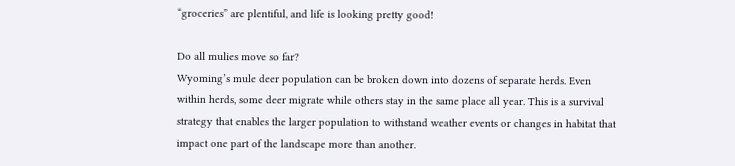“groceries” are plentiful, and life is looking pretty good!

Do all mulies move so far?
Wyoming’s mule deer population can be broken down into dozens of separate herds. Even within herds, some deer migrate while others stay in the same place all year. This is a survival strategy that enables the larger population to withstand weather events or changes in habitat that impact one part of the landscape more than another.